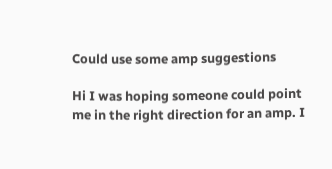Could use some amp suggestions

Hi I was hoping someone could point me in the right direction for an amp. I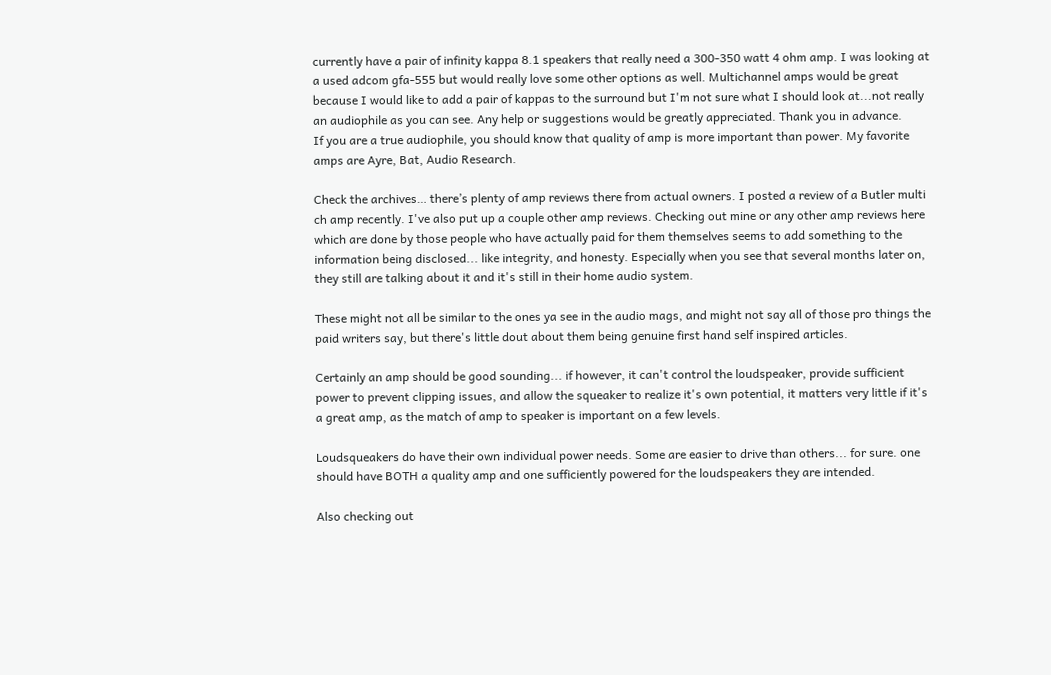currently have a pair of infinity kappa 8.1 speakers that really need a 300-350 watt 4 ohm amp. I was looking at a used adcom gfa-555 but would really love some other options as well. Multichannel amps would be great because I would like to add a pair of kappas to the surround but I'm not sure what I should look at...not really an audiophile as you can see. Any help or suggestions would be greatly appreciated. Thank you in advance.
If you are a true audiophile, you should know that quality of amp is more important than power. My favorite amps are Ayre, Bat, Audio Research.

Check the archives… there’s plenty of amp reviews there from actual owners. I posted a review of a Butler multi ch amp recently. I've also put up a couple other amp reviews. Checking out mine or any other amp reviews here which are done by those people who have actually paid for them themselves seems to add something to the information being disclosed... like integrity, and honesty. Especially when you see that several months later on, they still are talking about it and it's still in their home audio system.

These might not all be similar to the ones ya see in the audio mags, and might not say all of those pro things the paid writers say, but there's little dout about them being genuine first hand self inspired articles.

Certainly an amp should be good sounding... if however, it can't control the loudspeaker, provide sufficient power to prevent clipping issues, and allow the squeaker to realize it's own potential, it matters very little if it's a great amp, as the match of amp to speaker is important on a few levels.

Loudsqueakers do have their own individual power needs. Some are easier to drive than others... for sure. one should have BOTH a quality amp and one sufficiently powered for the loudspeakers they are intended.

Also checking out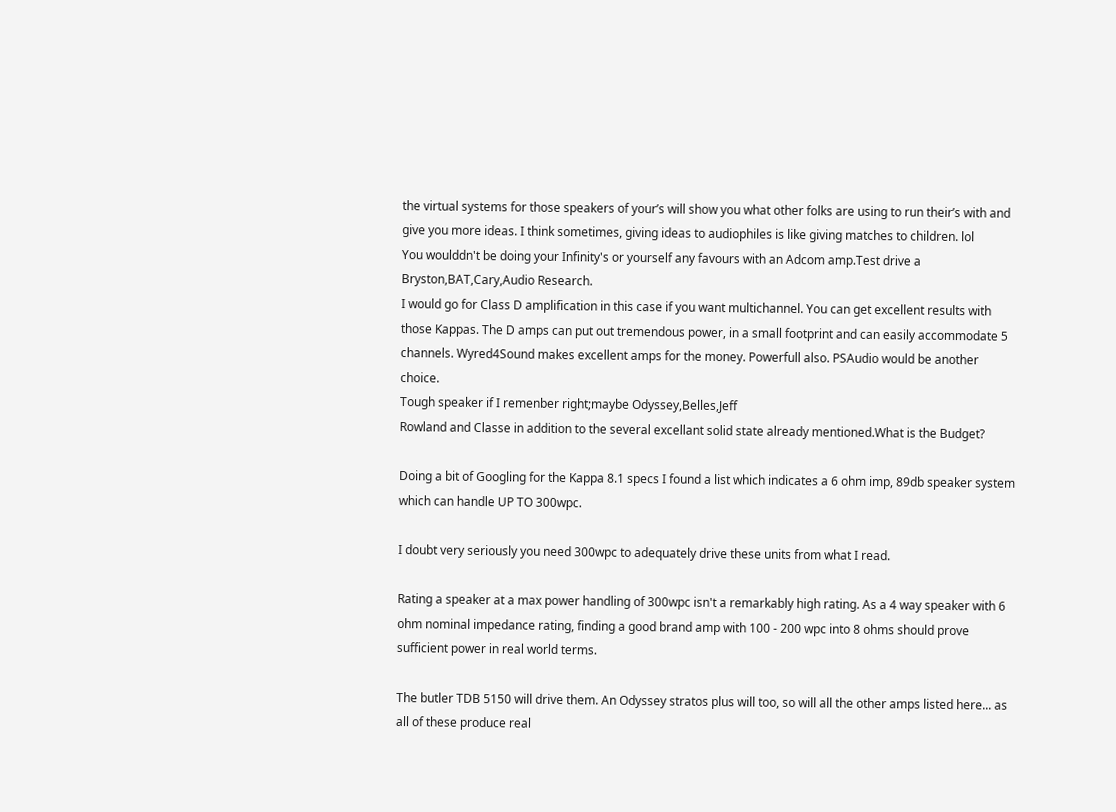the virtual systems for those speakers of your’s will show you what other folks are using to run their’s with and give you more ideas. I think sometimes, giving ideas to audiophiles is like giving matches to children. lol
You woulddn't be doing your Infinity's or yourself any favours with an Adcom amp.Test drive a Bryston,BAT,Cary,Audio Research.
I would go for Class D amplification in this case if you want multichannel. You can get excellent results with those Kappas. The D amps can put out tremendous power, in a small footprint and can easily accommodate 5 channels. Wyred4Sound makes excellent amps for the money. Powerfull also. PSAudio would be another choice.
Tough speaker if I remenber right;maybe Odyssey,Belles,Jeff
Rowland and Classe in addition to the several excellant solid state already mentioned.What is the Budget?

Doing a bit of Googling for the Kappa 8.1 specs I found a list which indicates a 6 ohm imp, 89db speaker system which can handle UP TO 300wpc.

I doubt very seriously you need 300wpc to adequately drive these units from what I read.

Rating a speaker at a max power handling of 300wpc isn't a remarkably high rating. As a 4 way speaker with 6 ohm nominal impedance rating, finding a good brand amp with 100 - 200 wpc into 8 ohms should prove sufficient power in real world terms.

The butler TDB 5150 will drive them. An Odyssey stratos plus will too, so will all the other amps listed here... as all of these produce real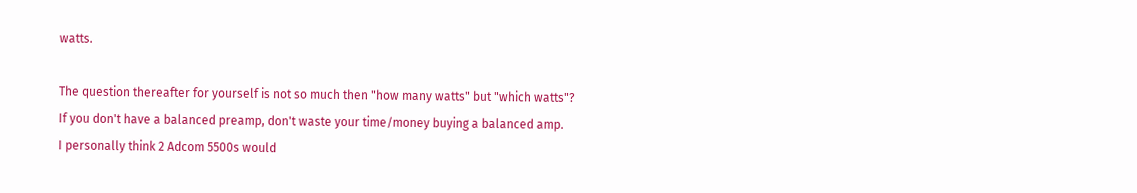watts.

The question thereafter for yourself is not so much then "how many watts" but "which watts"?
If you don't have a balanced preamp, don't waste your time/money buying a balanced amp.
I personally think 2 Adcom 5500s would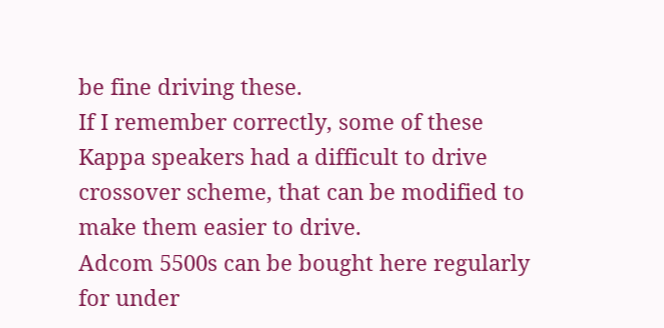be fine driving these.
If I remember correctly, some of these Kappa speakers had a difficult to drive crossover scheme, that can be modified to make them easier to drive.
Adcom 5500s can be bought here regularly for under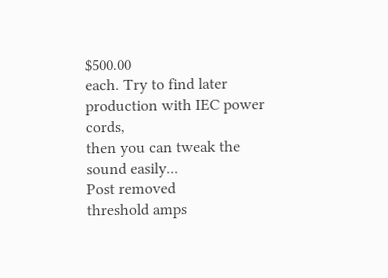$500.00
each. Try to find later production with IEC power cords,
then you can tweak the sound easily...
Post removed
threshold amps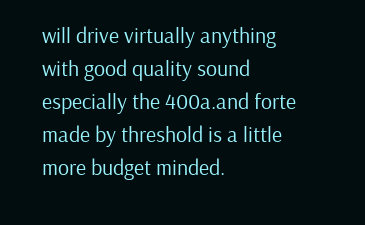will drive virtually anything with good quality sound especially the 400a.and forte made by threshold is a little more budget minded.